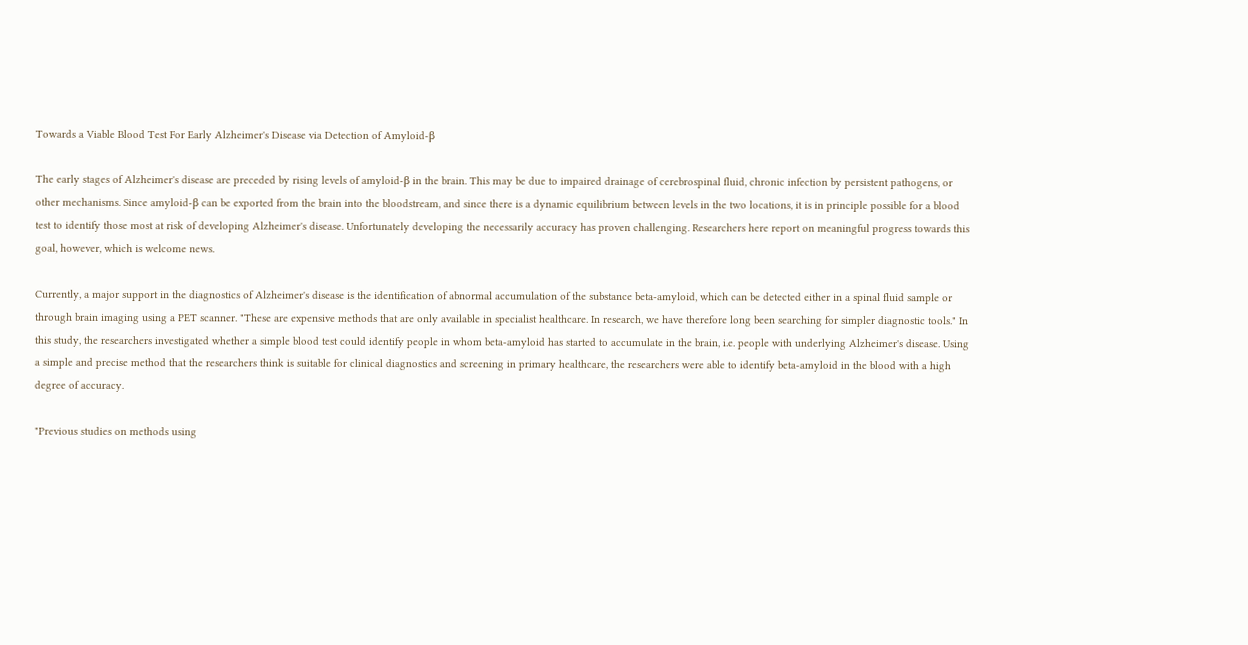Towards a Viable Blood Test For Early Alzheimer's Disease via Detection of Amyloid-β

The early stages of Alzheimer's disease are preceded by rising levels of amyloid-β in the brain. This may be due to impaired drainage of cerebrospinal fluid, chronic infection by persistent pathogens, or other mechanisms. Since amyloid-β can be exported from the brain into the bloodstream, and since there is a dynamic equilibrium between levels in the two locations, it is in principle possible for a blood test to identify those most at risk of developing Alzheimer's disease. Unfortunately developing the necessarily accuracy has proven challenging. Researchers here report on meaningful progress towards this goal, however, which is welcome news.

Currently, a major support in the diagnostics of Alzheimer's disease is the identification of abnormal accumulation of the substance beta-amyloid, which can be detected either in a spinal fluid sample or through brain imaging using a PET scanner. "These are expensive methods that are only available in specialist healthcare. In research, we have therefore long been searching for simpler diagnostic tools." In this study, the researchers investigated whether a simple blood test could identify people in whom beta-amyloid has started to accumulate in the brain, i.e. people with underlying Alzheimer's disease. Using a simple and precise method that the researchers think is suitable for clinical diagnostics and screening in primary healthcare, the researchers were able to identify beta-amyloid in the blood with a high degree of accuracy.

"Previous studies on methods using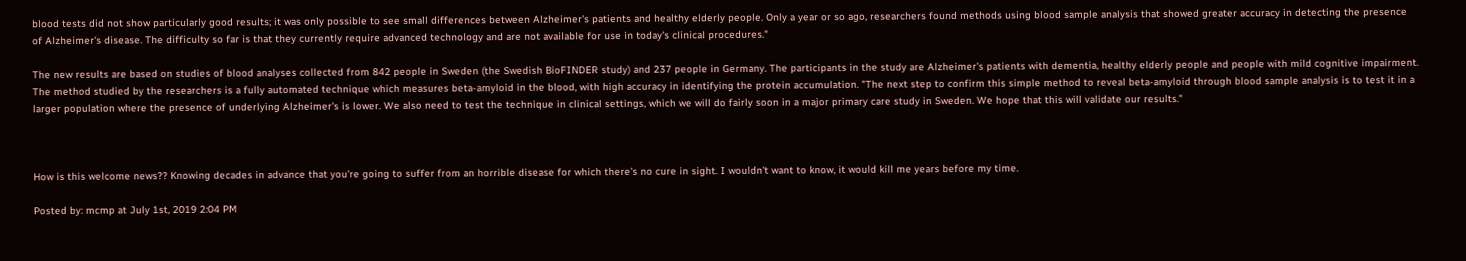blood tests did not show particularly good results; it was only possible to see small differences between Alzheimer's patients and healthy elderly people. Only a year or so ago, researchers found methods using blood sample analysis that showed greater accuracy in detecting the presence of Alzheimer's disease. The difficulty so far is that they currently require advanced technology and are not available for use in today's clinical procedures."

The new results are based on studies of blood analyses collected from 842 people in Sweden (the Swedish BioFINDER study) and 237 people in Germany. The participants in the study are Alzheimer's patients with dementia, healthy elderly people and people with mild cognitive impairment. The method studied by the researchers is a fully automated technique which measures beta-amyloid in the blood, with high accuracy in identifying the protein accumulation. "The next step to confirm this simple method to reveal beta-amyloid through blood sample analysis is to test it in a larger population where the presence of underlying Alzheimer's is lower. We also need to test the technique in clinical settings, which we will do fairly soon in a major primary care study in Sweden. We hope that this will validate our results."



How is this welcome news?? Knowing decades in advance that you're going to suffer from an horrible disease for which there's no cure in sight. I wouldn't want to know, it would kill me years before my time.

Posted by: mcmp at July 1st, 2019 2:04 PM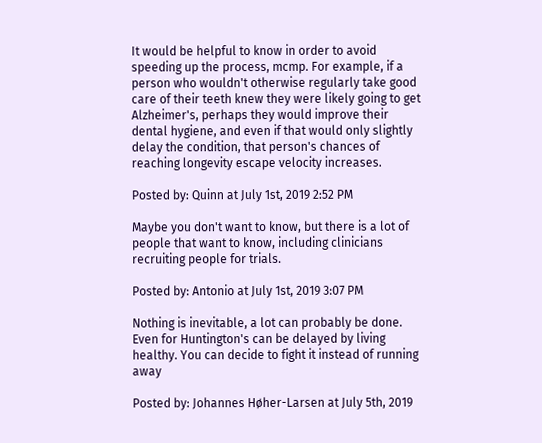It would be helpful to know in order to avoid speeding up the process, mcmp. For example, if a person who wouldn't otherwise regularly take good care of their teeth knew they were likely going to get Alzheimer's, perhaps they would improve their dental hygiene, and even if that would only slightly delay the condition, that person's chances of reaching longevity escape velocity increases.

Posted by: Quinn at July 1st, 2019 2:52 PM

Maybe you don't want to know, but there is a lot of people that want to know, including clinicians recruiting people for trials.

Posted by: Antonio at July 1st, 2019 3:07 PM

Nothing is inevitable, a lot can probably be done. Even for Huntington's can be delayed by living healthy. You can decide to fight it instead of running away

Posted by: Johannes Høher-Larsen at July 5th, 2019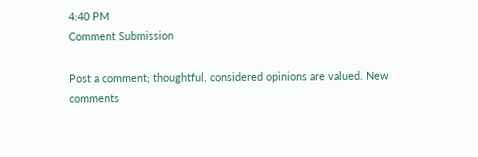4:40 PM
Comment Submission

Post a comment; thoughtful, considered opinions are valued. New comments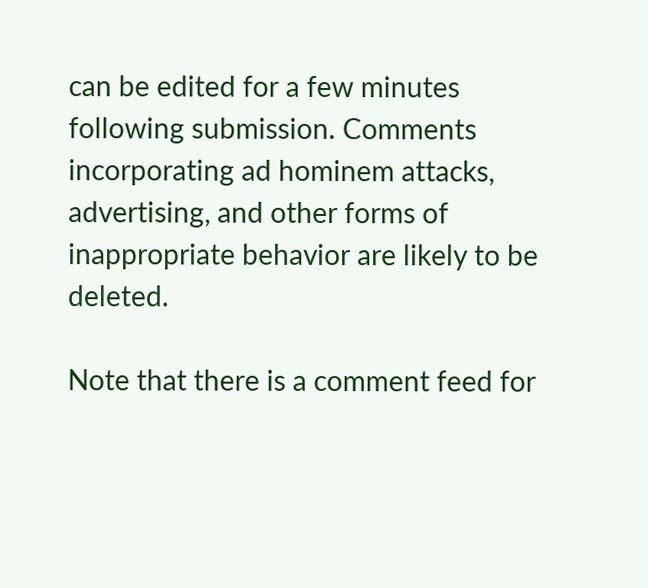can be edited for a few minutes following submission. Comments incorporating ad hominem attacks, advertising, and other forms of inappropriate behavior are likely to be deleted.

Note that there is a comment feed for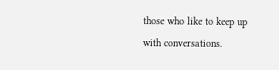those who like to keep up with conversations.